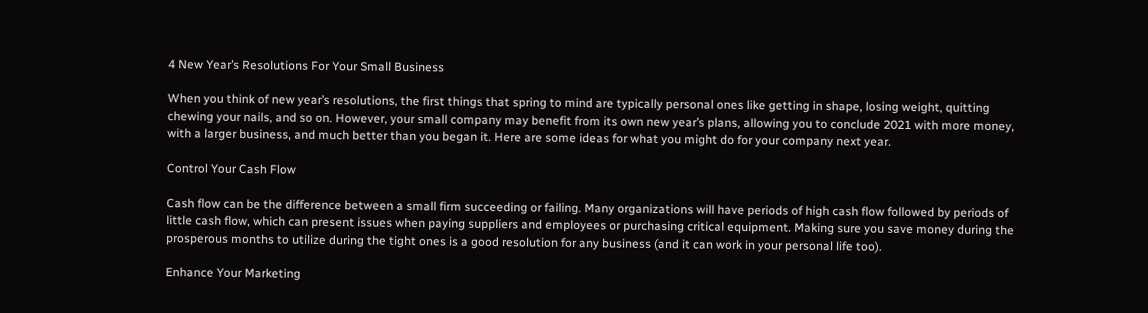4 New Year’s Resolutions For Your Small Business

When you think of new year’s resolutions, the first things that spring to mind are typically personal ones like getting in shape, losing weight, quitting chewing your nails, and so on. However, your small company may benefit from its own new year’s plans, allowing you to conclude 2021 with more money, with a larger business, and much better than you began it. Here are some ideas for what you might do for your company next year.

Control Your Cash Flow

Cash flow can be the difference between a small firm succeeding or failing. Many organizations will have periods of high cash flow followed by periods of little cash flow, which can present issues when paying suppliers and employees or purchasing critical equipment. Making sure you save money during the prosperous months to utilize during the tight ones is a good resolution for any business (and it can work in your personal life too).

Enhance Your Marketing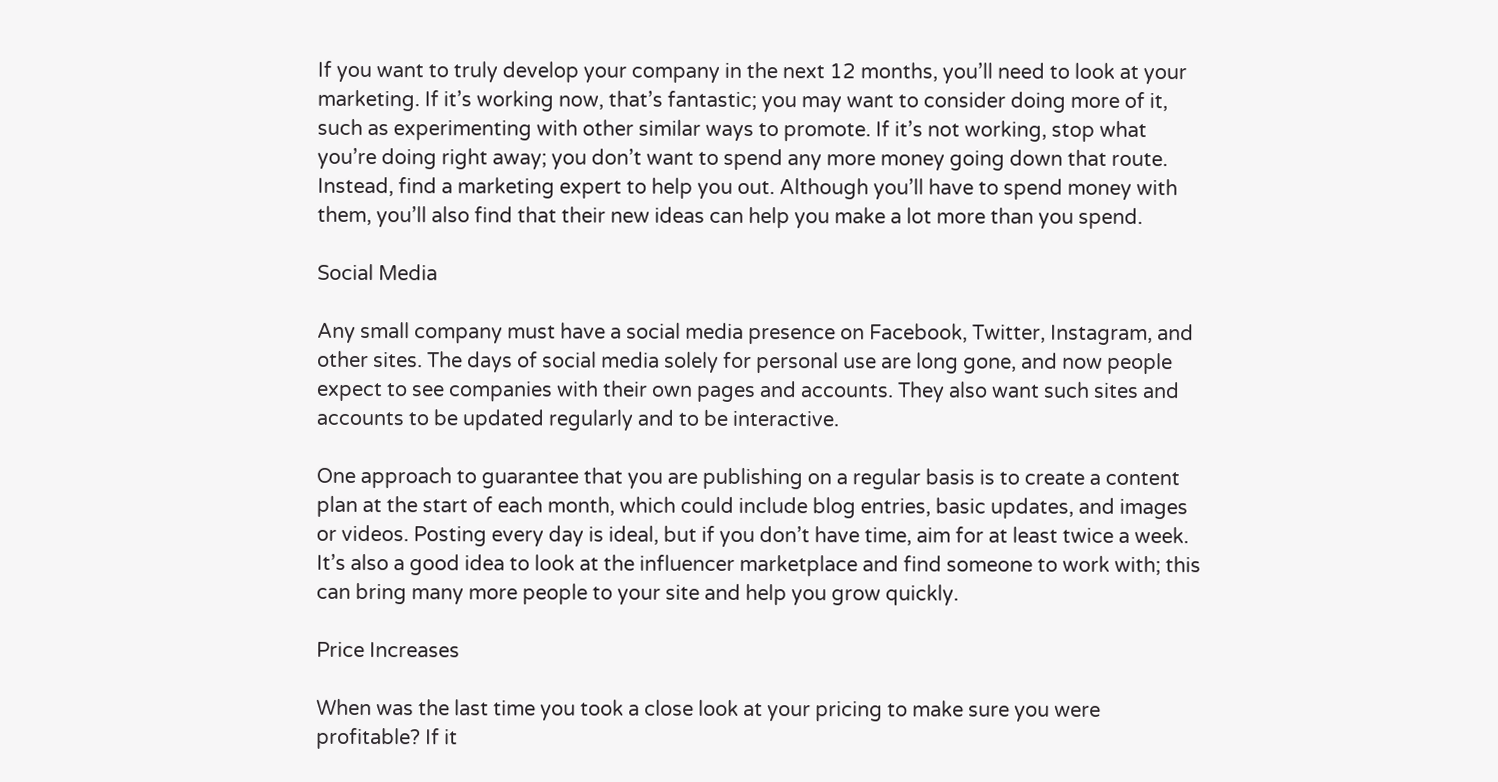If you want to truly develop your company in the next 12 months, you’ll need to look at your marketing. If it’s working now, that’s fantastic; you may want to consider doing more of it, such as experimenting with other similar ways to promote. If it’s not working, stop what you’re doing right away; you don’t want to spend any more money going down that route. Instead, find a marketing expert to help you out. Although you’ll have to spend money with them, you’ll also find that their new ideas can help you make a lot more than you spend.

Social Media

Any small company must have a social media presence on Facebook, Twitter, Instagram, and other sites. The days of social media solely for personal use are long gone, and now people expect to see companies with their own pages and accounts. They also want such sites and accounts to be updated regularly and to be interactive.

One approach to guarantee that you are publishing on a regular basis is to create a content plan at the start of each month, which could include blog entries, basic updates, and images or videos. Posting every day is ideal, but if you don’t have time, aim for at least twice a week. It’s also a good idea to look at the influencer marketplace and find someone to work with; this can bring many more people to your site and help you grow quickly.

Price Increases

When was the last time you took a close look at your pricing to make sure you were profitable? If it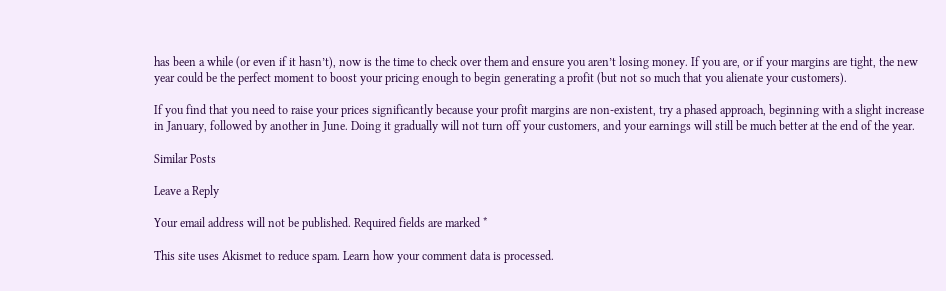has been a while (or even if it hasn’t), now is the time to check over them and ensure you aren’t losing money. If you are, or if your margins are tight, the new year could be the perfect moment to boost your pricing enough to begin generating a profit (but not so much that you alienate your customers).

If you find that you need to raise your prices significantly because your profit margins are non-existent, try a phased approach, beginning with a slight increase in January, followed by another in June. Doing it gradually will not turn off your customers, and your earnings will still be much better at the end of the year.

Similar Posts

Leave a Reply

Your email address will not be published. Required fields are marked *

This site uses Akismet to reduce spam. Learn how your comment data is processed.